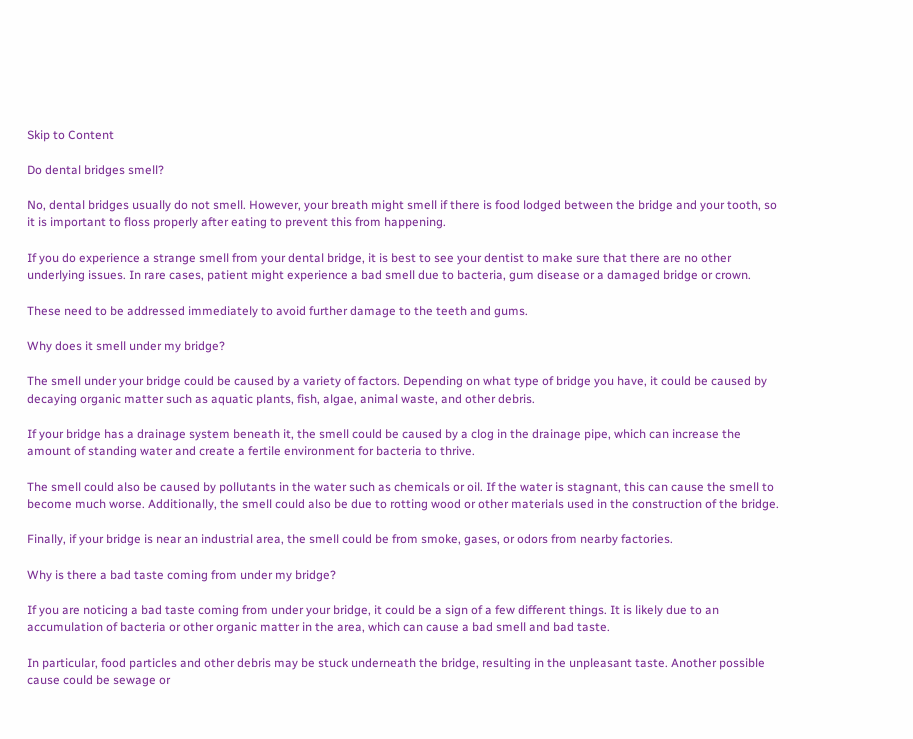Skip to Content

Do dental bridges smell?

No, dental bridges usually do not smell. However, your breath might smell if there is food lodged between the bridge and your tooth, so it is important to floss properly after eating to prevent this from happening.

If you do experience a strange smell from your dental bridge, it is best to see your dentist to make sure that there are no other underlying issues. In rare cases, patient might experience a bad smell due to bacteria, gum disease or a damaged bridge or crown.

These need to be addressed immediately to avoid further damage to the teeth and gums.

Why does it smell under my bridge?

The smell under your bridge could be caused by a variety of factors. Depending on what type of bridge you have, it could be caused by decaying organic matter such as aquatic plants, fish, algae, animal waste, and other debris.

If your bridge has a drainage system beneath it, the smell could be caused by a clog in the drainage pipe, which can increase the amount of standing water and create a fertile environment for bacteria to thrive.

The smell could also be caused by pollutants in the water such as chemicals or oil. If the water is stagnant, this can cause the smell to become much worse. Additionally, the smell could also be due to rotting wood or other materials used in the construction of the bridge.

Finally, if your bridge is near an industrial area, the smell could be from smoke, gases, or odors from nearby factories.

Why is there a bad taste coming from under my bridge?

If you are noticing a bad taste coming from under your bridge, it could be a sign of a few different things. It is likely due to an accumulation of bacteria or other organic matter in the area, which can cause a bad smell and bad taste.

In particular, food particles and other debris may be stuck underneath the bridge, resulting in the unpleasant taste. Another possible cause could be sewage or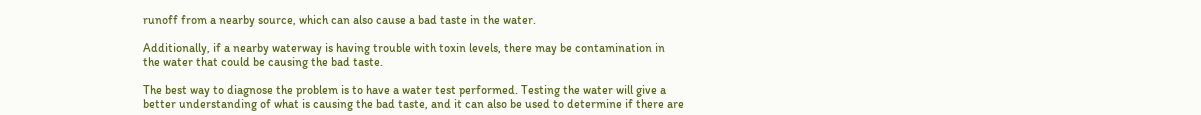runoff from a nearby source, which can also cause a bad taste in the water.

Additionally, if a nearby waterway is having trouble with toxin levels, there may be contamination in the water that could be causing the bad taste.

The best way to diagnose the problem is to have a water test performed. Testing the water will give a better understanding of what is causing the bad taste, and it can also be used to determine if there are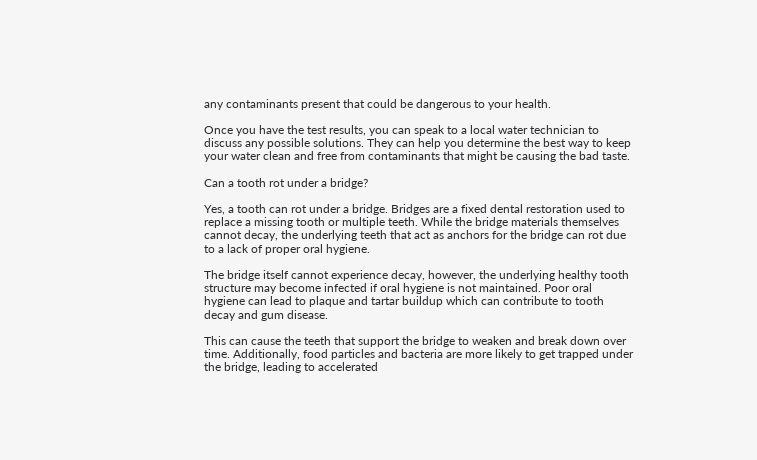any contaminants present that could be dangerous to your health.

Once you have the test results, you can speak to a local water technician to discuss any possible solutions. They can help you determine the best way to keep your water clean and free from contaminants that might be causing the bad taste.

Can a tooth rot under a bridge?

Yes, a tooth can rot under a bridge. Bridges are a fixed dental restoration used to replace a missing tooth or multiple teeth. While the bridge materials themselves cannot decay, the underlying teeth that act as anchors for the bridge can rot due to a lack of proper oral hygiene.

The bridge itself cannot experience decay, however, the underlying healthy tooth structure may become infected if oral hygiene is not maintained. Poor oral hygiene can lead to plaque and tartar buildup which can contribute to tooth decay and gum disease.

This can cause the teeth that support the bridge to weaken and break down over time. Additionally, food particles and bacteria are more likely to get trapped under the bridge, leading to accelerated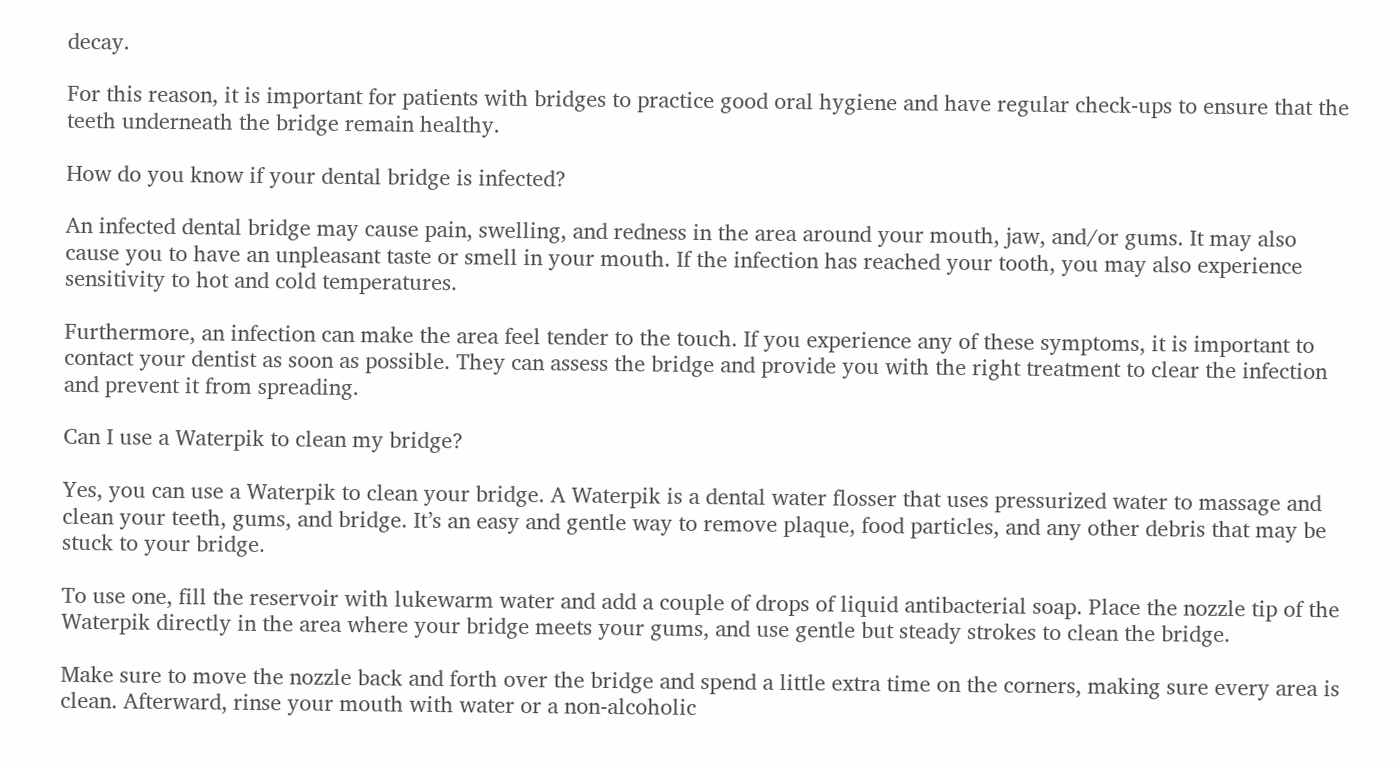decay.

For this reason, it is important for patients with bridges to practice good oral hygiene and have regular check-ups to ensure that the teeth underneath the bridge remain healthy.

How do you know if your dental bridge is infected?

An infected dental bridge may cause pain, swelling, and redness in the area around your mouth, jaw, and/or gums. It may also cause you to have an unpleasant taste or smell in your mouth. If the infection has reached your tooth, you may also experience sensitivity to hot and cold temperatures.

Furthermore, an infection can make the area feel tender to the touch. If you experience any of these symptoms, it is important to contact your dentist as soon as possible. They can assess the bridge and provide you with the right treatment to clear the infection and prevent it from spreading.

Can I use a Waterpik to clean my bridge?

Yes, you can use a Waterpik to clean your bridge. A Waterpik is a dental water flosser that uses pressurized water to massage and clean your teeth, gums, and bridge. It’s an easy and gentle way to remove plaque, food particles, and any other debris that may be stuck to your bridge.

To use one, fill the reservoir with lukewarm water and add a couple of drops of liquid antibacterial soap. Place the nozzle tip of the Waterpik directly in the area where your bridge meets your gums, and use gentle but steady strokes to clean the bridge.

Make sure to move the nozzle back and forth over the bridge and spend a little extra time on the corners, making sure every area is clean. Afterward, rinse your mouth with water or a non-alcoholic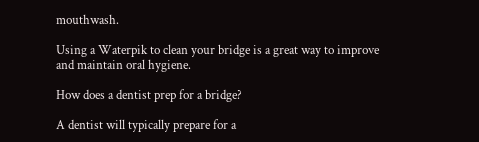mouthwash.

Using a Waterpik to clean your bridge is a great way to improve and maintain oral hygiene.

How does a dentist prep for a bridge?

A dentist will typically prepare for a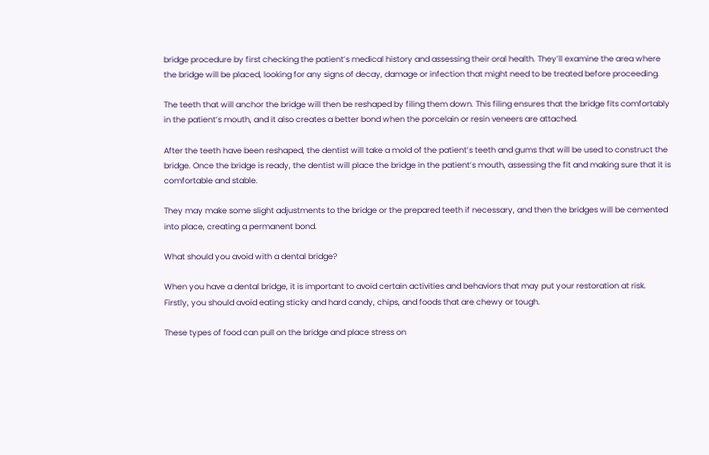bridge procedure by first checking the patient’s medical history and assessing their oral health. They’ll examine the area where the bridge will be placed, looking for any signs of decay, damage or infection that might need to be treated before proceeding.

The teeth that will anchor the bridge will then be reshaped by filing them down. This filing ensures that the bridge fits comfortably in the patient’s mouth, and it also creates a better bond when the porcelain or resin veneers are attached.

After the teeth have been reshaped, the dentist will take a mold of the patient’s teeth and gums that will be used to construct the bridge. Once the bridge is ready, the dentist will place the bridge in the patient’s mouth, assessing the fit and making sure that it is comfortable and stable.

They may make some slight adjustments to the bridge or the prepared teeth if necessary, and then the bridges will be cemented into place, creating a permanent bond.

What should you avoid with a dental bridge?

When you have a dental bridge, it is important to avoid certain activities and behaviors that may put your restoration at risk. Firstly, you should avoid eating sticky and hard candy, chips, and foods that are chewy or tough.

These types of food can pull on the bridge and place stress on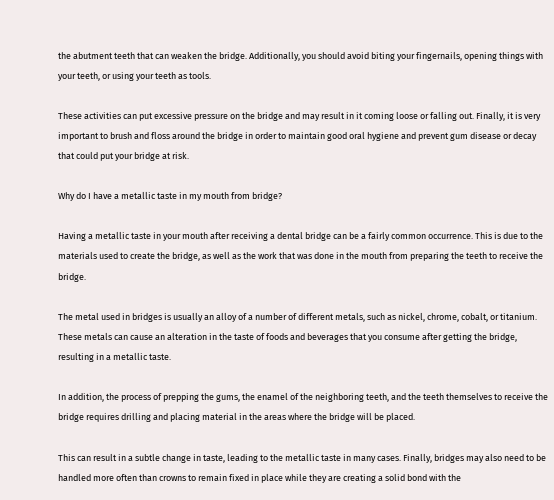the abutment teeth that can weaken the bridge. Additionally, you should avoid biting your fingernails, opening things with your teeth, or using your teeth as tools.

These activities can put excessive pressure on the bridge and may result in it coming loose or falling out. Finally, it is very important to brush and floss around the bridge in order to maintain good oral hygiene and prevent gum disease or decay that could put your bridge at risk.

Why do I have a metallic taste in my mouth from bridge?

Having a metallic taste in your mouth after receiving a dental bridge can be a fairly common occurrence. This is due to the materials used to create the bridge, as well as the work that was done in the mouth from preparing the teeth to receive the bridge.

The metal used in bridges is usually an alloy of a number of different metals, such as nickel, chrome, cobalt, or titanium. These metals can cause an alteration in the taste of foods and beverages that you consume after getting the bridge, resulting in a metallic taste.

In addition, the process of prepping the gums, the enamel of the neighboring teeth, and the teeth themselves to receive the bridge requires drilling and placing material in the areas where the bridge will be placed.

This can result in a subtle change in taste, leading to the metallic taste in many cases. Finally, bridges may also need to be handled more often than crowns to remain fixed in place while they are creating a solid bond with the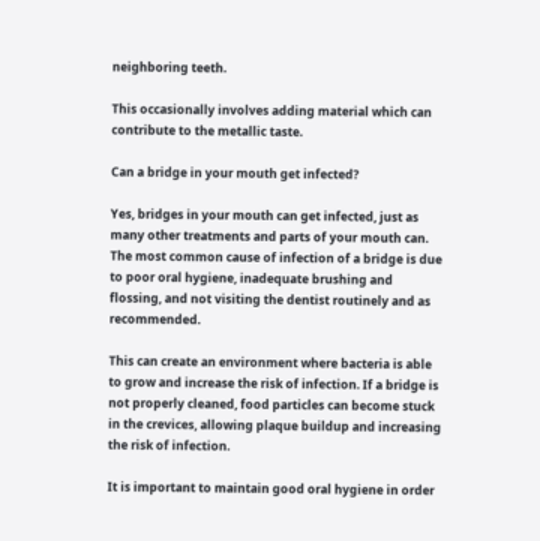neighboring teeth.

This occasionally involves adding material which can contribute to the metallic taste.

Can a bridge in your mouth get infected?

Yes, bridges in your mouth can get infected, just as many other treatments and parts of your mouth can. The most common cause of infection of a bridge is due to poor oral hygiene, inadequate brushing and flossing, and not visiting the dentist routinely and as recommended.

This can create an environment where bacteria is able to grow and increase the risk of infection. If a bridge is not properly cleaned, food particles can become stuck in the crevices, allowing plaque buildup and increasing the risk of infection.

It is important to maintain good oral hygiene in order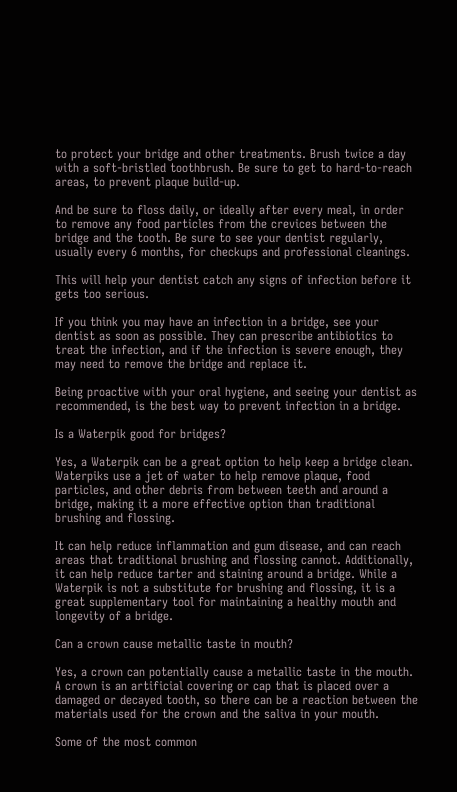to protect your bridge and other treatments. Brush twice a day with a soft-bristled toothbrush. Be sure to get to hard-to-reach areas, to prevent plaque build-up.

And be sure to floss daily, or ideally after every meal, in order to remove any food particles from the crevices between the bridge and the tooth. Be sure to see your dentist regularly, usually every 6 months, for checkups and professional cleanings.

This will help your dentist catch any signs of infection before it gets too serious.

If you think you may have an infection in a bridge, see your dentist as soon as possible. They can prescribe antibiotics to treat the infection, and if the infection is severe enough, they may need to remove the bridge and replace it.

Being proactive with your oral hygiene, and seeing your dentist as recommended, is the best way to prevent infection in a bridge.

Is a Waterpik good for bridges?

Yes, a Waterpik can be a great option to help keep a bridge clean. Waterpiks use a jet of water to help remove plaque, food particles, and other debris from between teeth and around a bridge, making it a more effective option than traditional brushing and flossing.

It can help reduce inflammation and gum disease, and can reach areas that traditional brushing and flossing cannot. Additionally, it can help reduce tarter and staining around a bridge. While a Waterpik is not a substitute for brushing and flossing, it is a great supplementary tool for maintaining a healthy mouth and longevity of a bridge.

Can a crown cause metallic taste in mouth?

Yes, a crown can potentially cause a metallic taste in the mouth. A crown is an artificial covering or cap that is placed over a damaged or decayed tooth, so there can be a reaction between the materials used for the crown and the saliva in your mouth.

Some of the most common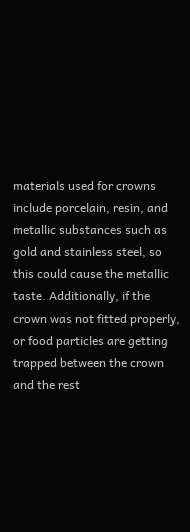materials used for crowns include porcelain, resin, and metallic substances such as gold and stainless steel, so this could cause the metallic taste. Additionally, if the crown was not fitted properly, or food particles are getting trapped between the crown and the rest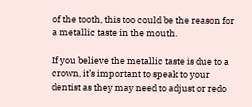of the tooth, this too could be the reason for a metallic taste in the mouth.

If you believe the metallic taste is due to a crown, it’s important to speak to your dentist as they may need to adjust or redo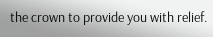the crown to provide you with relief.